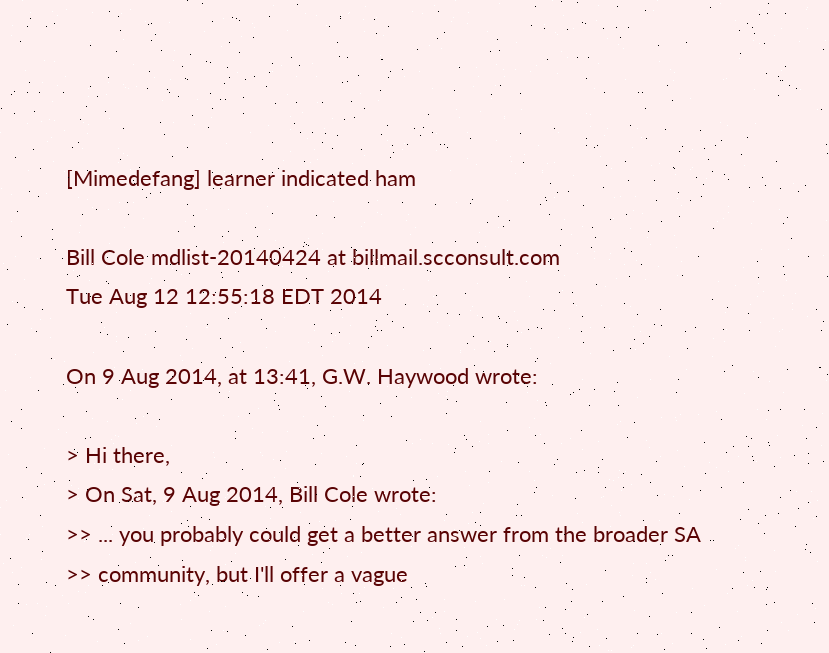[Mimedefang] learner indicated ham

Bill Cole mdlist-20140424 at billmail.scconsult.com
Tue Aug 12 12:55:18 EDT 2014

On 9 Aug 2014, at 13:41, G.W. Haywood wrote:

> Hi there,
> On Sat, 9 Aug 2014, Bill Cole wrote:
>> ... you probably could get a better answer from the broader SA
>> community, but I'll offer a vague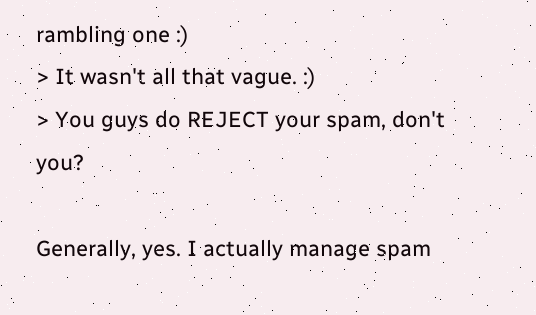rambling one :)
> It wasn't all that vague. :)
> You guys do REJECT your spam, don't you?

Generally, yes. I actually manage spam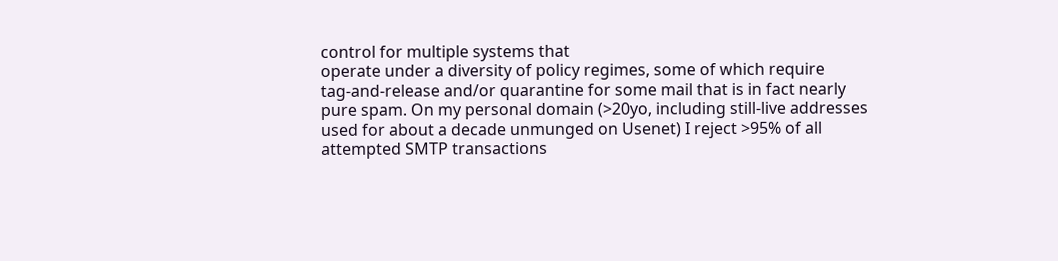control for multiple systems that
operate under a diversity of policy regimes, some of which require
tag-and-release and/or quarantine for some mail that is in fact nearly
pure spam. On my personal domain (>20yo, including still-live addresses
used for about a decade unmunged on Usenet) I reject >95% of all
attempted SMTP transactions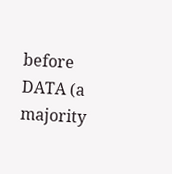before DATA (a majority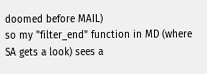doomed before MAIL)
so my "filter_end" function in MD (where SA gets a look) sees a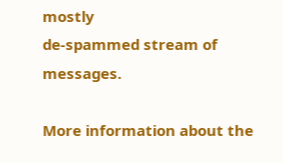mostly
de-spammed stream of messages.

More information about the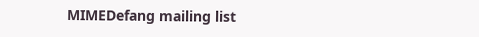MIMEDefang mailing list